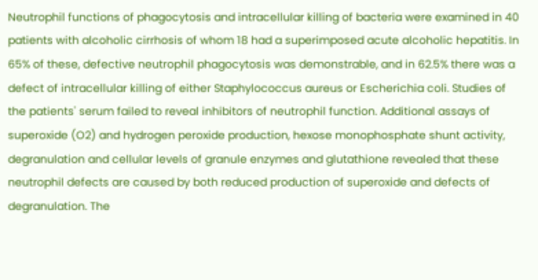Neutrophil functions of phagocytosis and intracellular killing of bacteria were examined in 40 patients with alcoholic cirrhosis of whom 18 had a superimposed acute alcoholic hepatitis. In 65% of these, defective neutrophil phagocytosis was demonstrable, and in 62.5% there was a defect of intracellular killing of either Staphylococcus aureus or Escherichia coli. Studies of the patients' serum failed to reveal inhibitors of neutrophil function. Additional assays of superoxide (O2) and hydrogen peroxide production, hexose monophosphate shunt activity, degranulation and cellular levels of granule enzymes and glutathione revealed that these neutrophil defects are caused by both reduced production of superoxide and defects of degranulation. The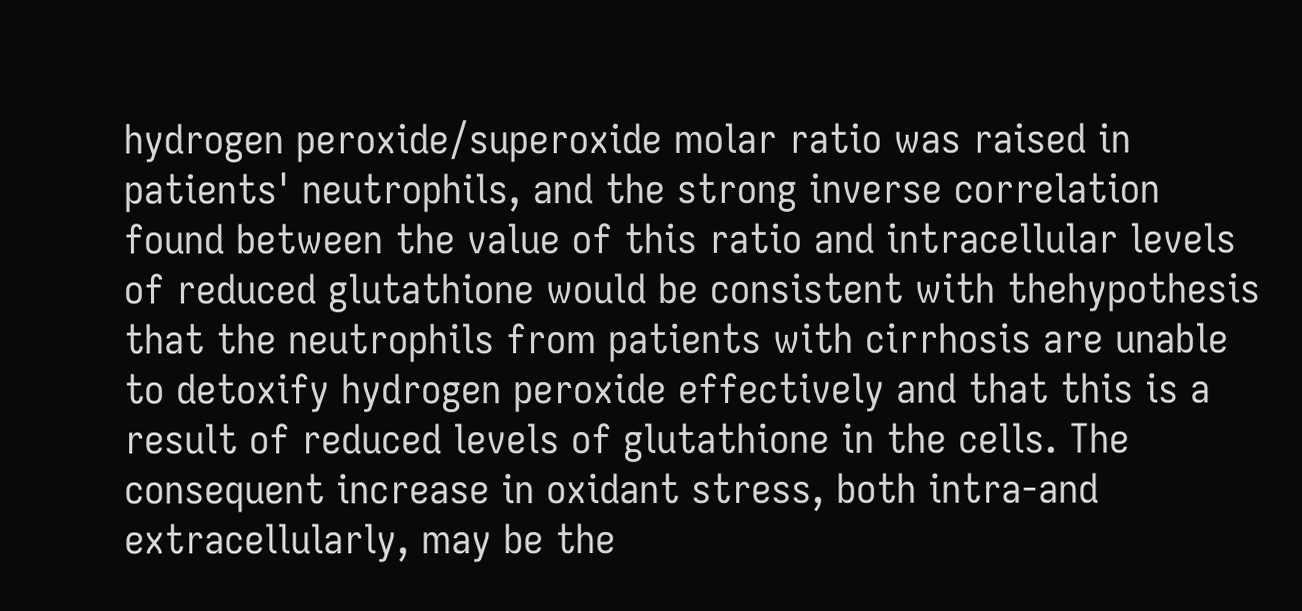hydrogen peroxide/superoxide molar ratio was raised in patients' neutrophils, and the strong inverse correlation found between the value of this ratio and intracellular levels of reduced glutathione would be consistent with thehypothesis that the neutrophils from patients with cirrhosis are unable to detoxify hydrogen peroxide effectively and that this is a result of reduced levels of glutathione in the cells. The consequent increase in oxidant stress, both intra-and extracellularly, may be the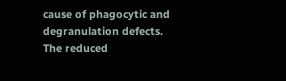cause of phagocytic and degranulation defects. The reduced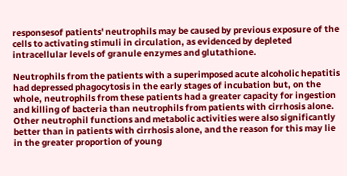responsesof patients' neutrophils may be caused by previous exposure of the cells to activating stimuli in circulation, as evidenced by depleted intracellular levels of granule enzymes and glutathione.

Neutrophils from the patients with a superimposed acute alcoholic hepatitis had depressed phagocytosis in the early stages of incubation but, on the whole, neutrophils from these patients had a greater capacity for ingestion and killing of bacteria than neutrophils from patients with cirrhosis alone. Other neutrophil functions and metabolic activities were also significantly better than in patients with cirrhosis alone, and the reason for this may lie in the greater proportion of young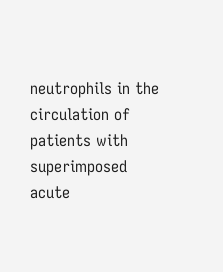neutrophils in the circulation of patients with superimposed acute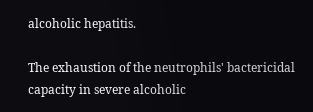alcoholic hepatitis.

The exhaustion of the neutrophils' bactericidal capacity in severe alcoholic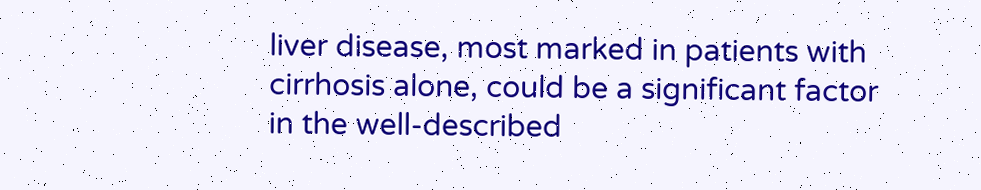liver disease, most marked in patients with cirrhosis alone, could be a significant factor in the well-described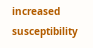increased susceptibility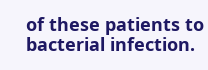of these patients to bacterial infection.